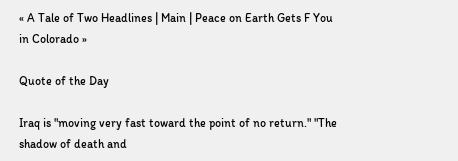« A Tale of Two Headlines | Main | Peace on Earth Gets F You in Colorado »

Quote of the Day

Iraq is "moving very fast toward the point of no return." "The shadow of death and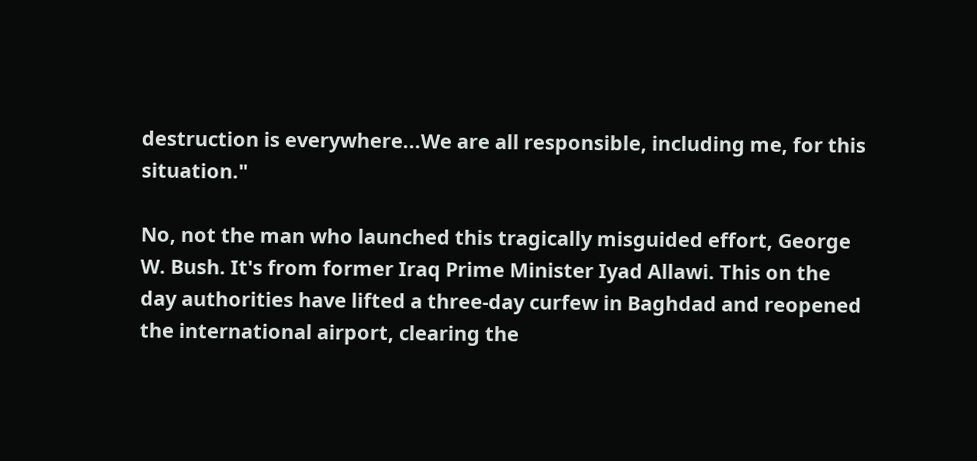destruction is everywhere...We are all responsible, including me, for this situation."

No, not the man who launched this tragically misguided effort, George W. Bush. It's from former Iraq Prime Minister Iyad Allawi. This on the day authorities have lifted a three-day curfew in Baghdad and reopened the international airport, clearing the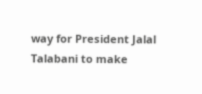way for President Jalal Talabani to make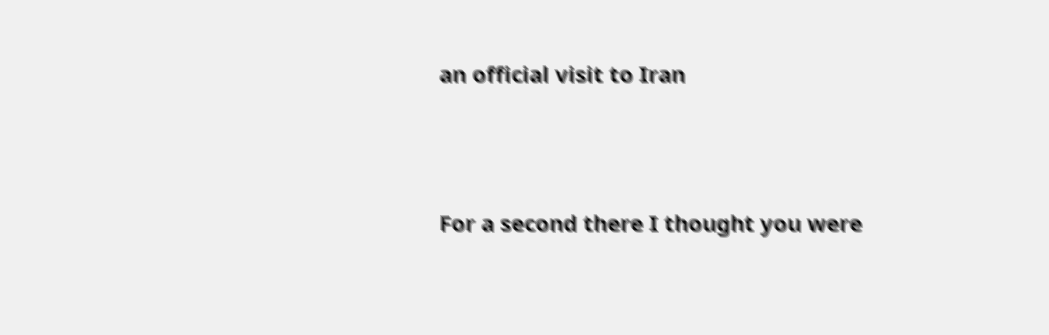an official visit to Iran



For a second there I thought you were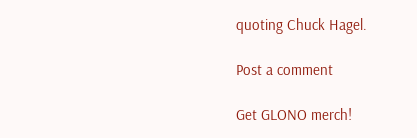quoting Chuck Hagel.

Post a comment

Get GLONO merch!